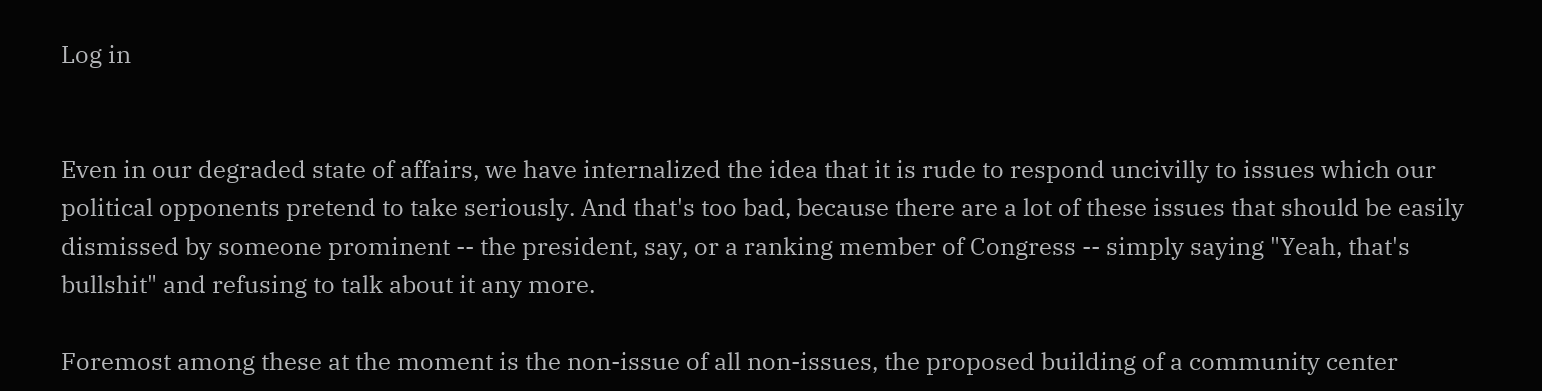Log in


Even in our degraded state of affairs, we have internalized the idea that it is rude to respond uncivilly to issues which our political opponents pretend to take seriously. And that's too bad, because there are a lot of these issues that should be easily dismissed by someone prominent -- the president, say, or a ranking member of Congress -- simply saying "Yeah, that's bullshit" and refusing to talk about it any more.

Foremost among these at the moment is the non-issue of all non-issues, the proposed building of a community center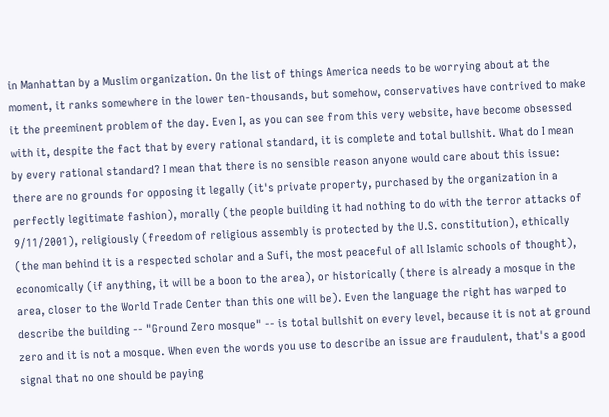in Manhattan by a Muslim organization. On the list of things America needs to be worrying about at the moment, it ranks somewhere in the lower ten-thousands, but somehow, conservatives have contrived to make it the preeminent problem of the day. Even I, as you can see from this very website, have become obsessed with it, despite the fact that by every rational standard, it is complete and total bullshit. What do I mean by every rational standard? I mean that there is no sensible reason anyone would care about this issue: there are no grounds for opposing it legally (it's private property, purchased by the organization in a perfectly legitimate fashion), morally (the people building it had nothing to do with the terror attacks of 9/11/2001), religiously (freedom of religious assembly is protected by the U.S. constitution), ethically (the man behind it is a respected scholar and a Sufi, the most peaceful of all Islamic schools of thought), economically (if anything, it will be a boon to the area), or historically (there is already a mosque in the area, closer to the World Trade Center than this one will be). Even the language the right has warped to describe the building -- "Ground Zero mosque" -- is total bullshit on every level, because it is not at ground zero and it is not a mosque. When even the words you use to describe an issue are fraudulent, that's a good signal that no one should be paying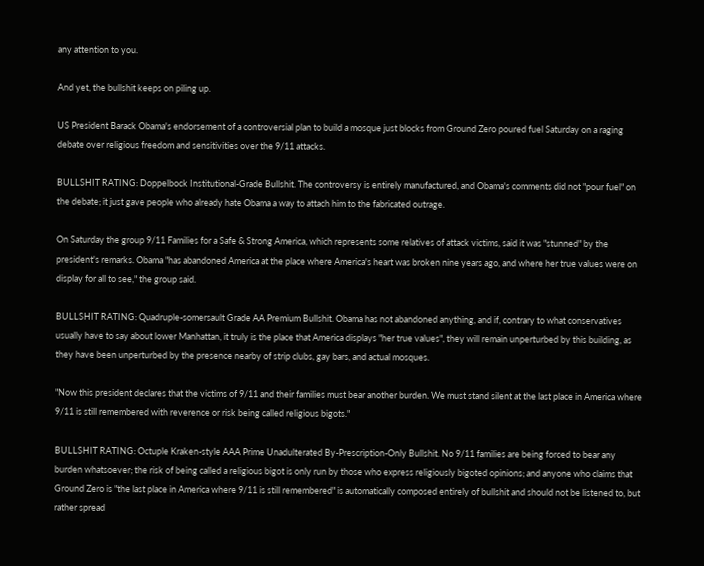any attention to you.

And yet, the bullshit keeps on piling up.

US President Barack Obama's endorsement of a controversial plan to build a mosque just blocks from Ground Zero poured fuel Saturday on a raging debate over religious freedom and sensitivities over the 9/11 attacks.

BULLSHIT RATING: Doppelbock Institutional-Grade Bullshit. The controversy is entirely manufactured, and Obama's comments did not "pour fuel" on the debate; it just gave people who already hate Obama a way to attach him to the fabricated outrage.

On Saturday the group 9/11 Families for a Safe & Strong America, which represents some relatives of attack victims, said it was "stunned" by the president's remarks. Obama "has abandoned America at the place where America's heart was broken nine years ago, and where her true values were on display for all to see," the group said.

BULLSHIT RATING: Quadruple-somersault Grade AA Premium Bullshit. Obama has not abandoned anything, and if, contrary to what conservatives usually have to say about lower Manhattan, it truly is the place that America displays "her true values", they will remain unperturbed by this building, as they have been unperturbed by the presence nearby of strip clubs, gay bars, and actual mosques.

"Now this president declares that the victims of 9/11 and their families must bear another burden. We must stand silent at the last place in America where 9/11 is still remembered with reverence or risk being called religious bigots."

BULLSHIT RATING: Octuple Kraken-style AAA Prime Unadulterated By-Prescription-Only Bullshit. No 9/11 families are being forced to bear any burden whatsoever; the risk of being called a religious bigot is only run by those who express religiously bigoted opinions; and anyone who claims that Ground Zero is "the last place in America where 9/11 is still remembered" is automatically composed entirely of bullshit and should not be listened to, but rather spread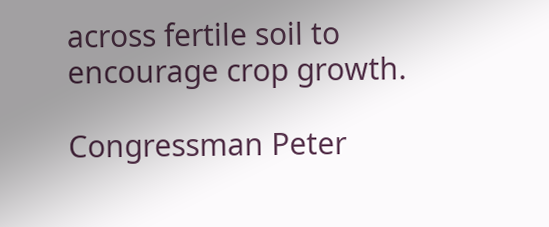across fertile soil to encourage crop growth.

Congressman Peter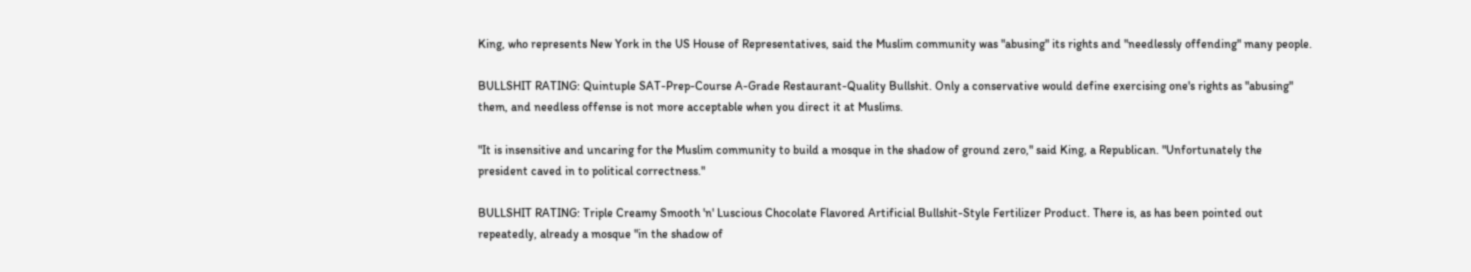King, who represents New York in the US House of Representatives, said the Muslim community was "abusing" its rights and "needlessly offending" many people.

BULLSHIT RATING: Quintuple SAT-Prep-Course A-Grade Restaurant-Quality Bullshit. Only a conservative would define exercising one's rights as "abusing" them, and needless offense is not more acceptable when you direct it at Muslims.

"It is insensitive and uncaring for the Muslim community to build a mosque in the shadow of ground zero," said King, a Republican. "Unfortunately the president caved in to political correctness."

BULLSHIT RATING: Triple Creamy Smooth 'n' Luscious Chocolate Flavored Artificial Bullshit-Style Fertilizer Product. There is, as has been pointed out repeatedly, already a mosque "in the shadow of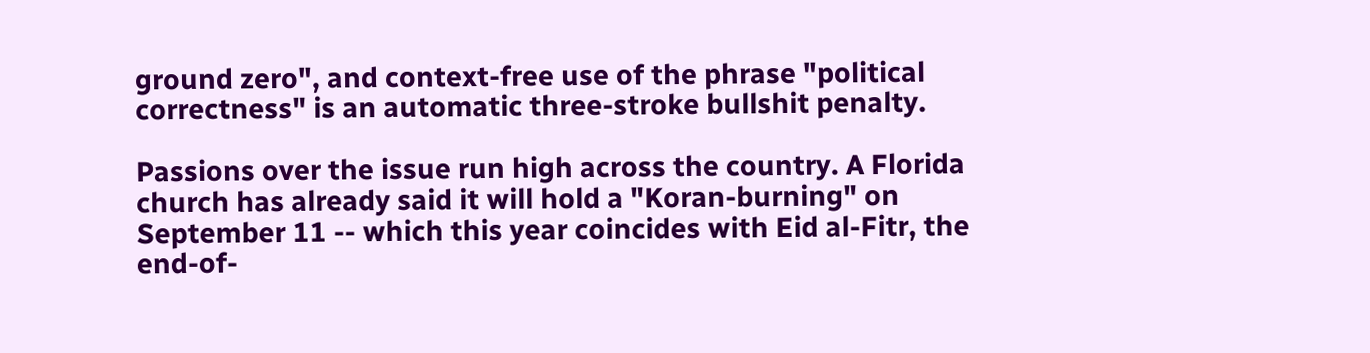ground zero", and context-free use of the phrase "political correctness" is an automatic three-stroke bullshit penalty.

Passions over the issue run high across the country. A Florida church has already said it will hold a "Koran-burning" on September 11 -- which this year coincides with Eid al-Fitr, the end-of-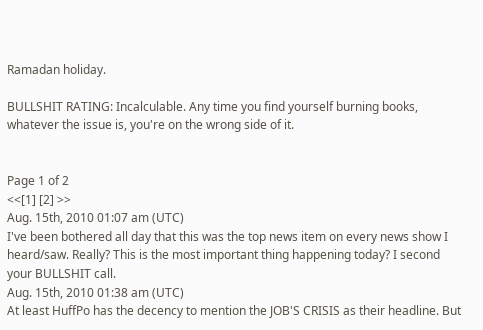Ramadan holiday.

BULLSHIT RATING: Incalculable. Any time you find yourself burning books, whatever the issue is, you're on the wrong side of it.


Page 1 of 2
<<[1] [2] >>
Aug. 15th, 2010 01:07 am (UTC)
I've been bothered all day that this was the top news item on every news show I heard/saw. Really? This is the most important thing happening today? I second your BULLSHIT call.
Aug. 15th, 2010 01:38 am (UTC)
At least HuffPo has the decency to mention the JOB'S CRISIS as their headline. But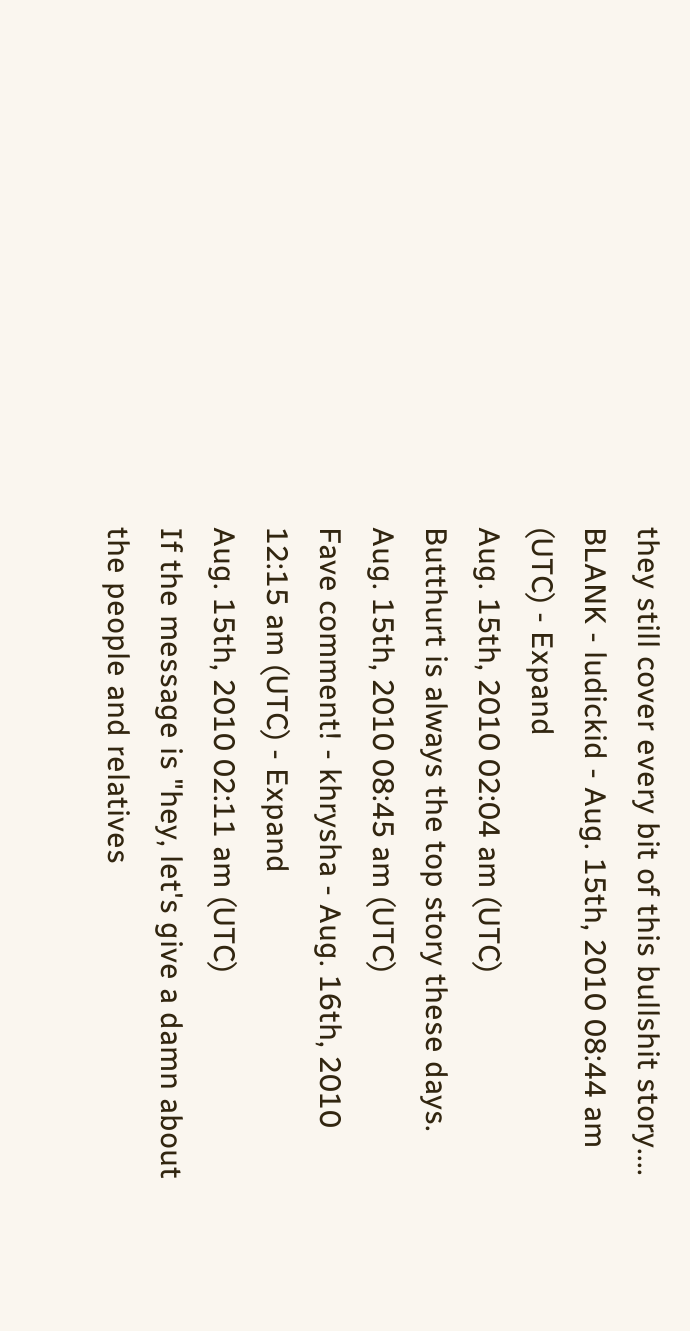they still cover every bit of this bullshit story....
BLANK - ludickid - Aug. 15th, 2010 08:44 am (UTC) - Expand
Aug. 15th, 2010 02:04 am (UTC)
Butthurt is always the top story these days.
Aug. 15th, 2010 08:45 am (UTC)
Fave comment! - khrysha - Aug. 16th, 2010 12:15 am (UTC) - Expand
Aug. 15th, 2010 02:11 am (UTC)
If the message is "hey, let's give a damn about the people and relatives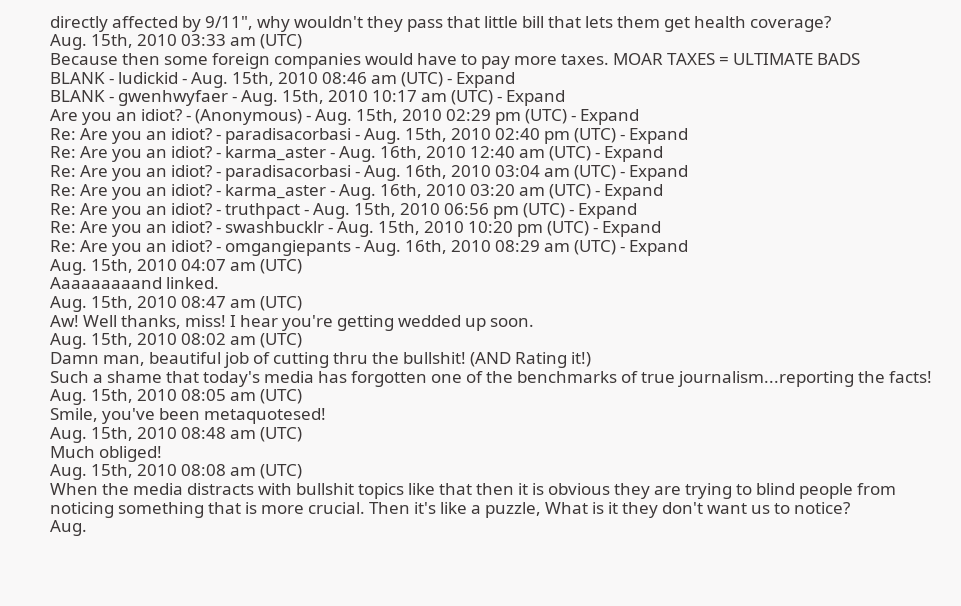directly affected by 9/11", why wouldn't they pass that little bill that lets them get health coverage?
Aug. 15th, 2010 03:33 am (UTC)
Because then some foreign companies would have to pay more taxes. MOAR TAXES = ULTIMATE BADS
BLANK - ludickid - Aug. 15th, 2010 08:46 am (UTC) - Expand
BLANK - gwenhwyfaer - Aug. 15th, 2010 10:17 am (UTC) - Expand
Are you an idiot? - (Anonymous) - Aug. 15th, 2010 02:29 pm (UTC) - Expand
Re: Are you an idiot? - paradisacorbasi - Aug. 15th, 2010 02:40 pm (UTC) - Expand
Re: Are you an idiot? - karma_aster - Aug. 16th, 2010 12:40 am (UTC) - Expand
Re: Are you an idiot? - paradisacorbasi - Aug. 16th, 2010 03:04 am (UTC) - Expand
Re: Are you an idiot? - karma_aster - Aug. 16th, 2010 03:20 am (UTC) - Expand
Re: Are you an idiot? - truthpact - Aug. 15th, 2010 06:56 pm (UTC) - Expand
Re: Are you an idiot? - swashbucklr - Aug. 15th, 2010 10:20 pm (UTC) - Expand
Re: Are you an idiot? - omgangiepants - Aug. 16th, 2010 08:29 am (UTC) - Expand
Aug. 15th, 2010 04:07 am (UTC)
Aaaaaaaaand linked.
Aug. 15th, 2010 08:47 am (UTC)
Aw! Well thanks, miss! I hear you're getting wedded up soon.
Aug. 15th, 2010 08:02 am (UTC)
Damn man, beautiful job of cutting thru the bullshit! (AND Rating it!)
Such a shame that today's media has forgotten one of the benchmarks of true journalism...reporting the facts!
Aug. 15th, 2010 08:05 am (UTC)
Smile, you've been metaquotesed!
Aug. 15th, 2010 08:48 am (UTC)
Much obliged!
Aug. 15th, 2010 08:08 am (UTC)
When the media distracts with bullshit topics like that then it is obvious they are trying to blind people from noticing something that is more crucial. Then it's like a puzzle, What is it they don't want us to notice?
Aug.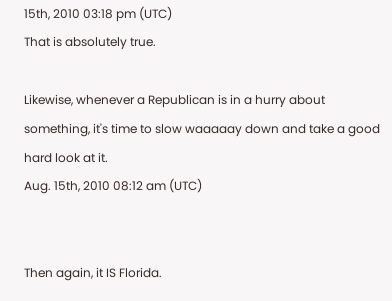15th, 2010 03:18 pm (UTC)
That is absolutely true.

Likewise, whenever a Republican is in a hurry about something, it's time to slow waaaaay down and take a good hard look at it.
Aug. 15th, 2010 08:12 am (UTC)


Then again, it IS Florida.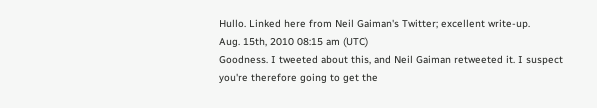Hullo. Linked here from Neil Gaiman's Twitter; excellent write-up.
Aug. 15th, 2010 08:15 am (UTC)
Goodness. I tweeted about this, and Neil Gaiman retweeted it. I suspect you're therefore going to get the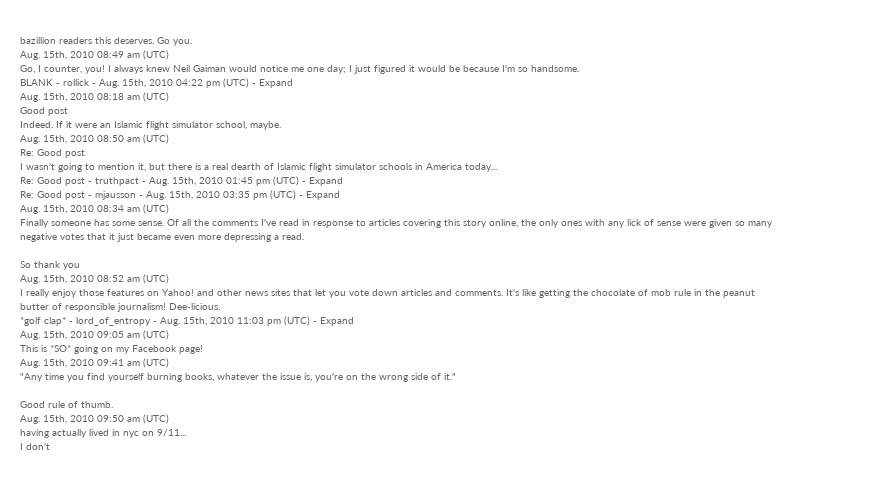bazillion readers this deserves. Go you.
Aug. 15th, 2010 08:49 am (UTC)
Go, I counter, you! I always knew Neil Gaiman would notice me one day; I just figured it would be because I'm so handsome.
BLANK - rollick - Aug. 15th, 2010 04:22 pm (UTC) - Expand
Aug. 15th, 2010 08:18 am (UTC)
Good post
Indeed. If it were an Islamic flight simulator school, maybe.
Aug. 15th, 2010 08:50 am (UTC)
Re: Good post
I wasn't going to mention it, but there is a real dearth of Islamic flight simulator schools in America today...
Re: Good post - truthpact - Aug. 15th, 2010 01:45 pm (UTC) - Expand
Re: Good post - mjausson - Aug. 15th, 2010 03:35 pm (UTC) - Expand
Aug. 15th, 2010 08:34 am (UTC)
Finally someone has some sense. Of all the comments I've read in response to articles covering this story online, the only ones with any lick of sense were given so many negative votes that it just became even more depressing a read.

So thank you
Aug. 15th, 2010 08:52 am (UTC)
I really enjoy those features on Yahoo! and other news sites that let you vote down articles and comments. It's like getting the chocolate of mob rule in the peanut butter of responsible journalism! Dee-licious.
*golf clap* - lord_of_entropy - Aug. 15th, 2010 11:03 pm (UTC) - Expand
Aug. 15th, 2010 09:05 am (UTC)
This is *SO* going on my Facebook page!
Aug. 15th, 2010 09:41 am (UTC)
"Any time you find yourself burning books, whatever the issue is, you're on the wrong side of it."

Good rule of thumb.
Aug. 15th, 2010 09:50 am (UTC)
having actually lived in nyc on 9/11...
I don't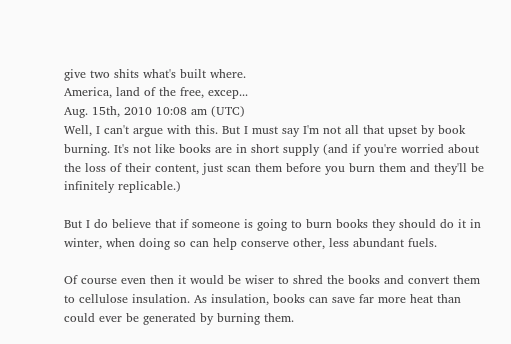give two shits what's built where.
America, land of the free, excep...
Aug. 15th, 2010 10:08 am (UTC)
Well, I can't argue with this. But I must say I'm not all that upset by book burning. It's not like books are in short supply (and if you're worried about the loss of their content, just scan them before you burn them and they'll be infinitely replicable.)

But I do believe that if someone is going to burn books they should do it in winter, when doing so can help conserve other, less abundant fuels.

Of course even then it would be wiser to shred the books and convert them to cellulose insulation. As insulation, books can save far more heat than could ever be generated by burning them.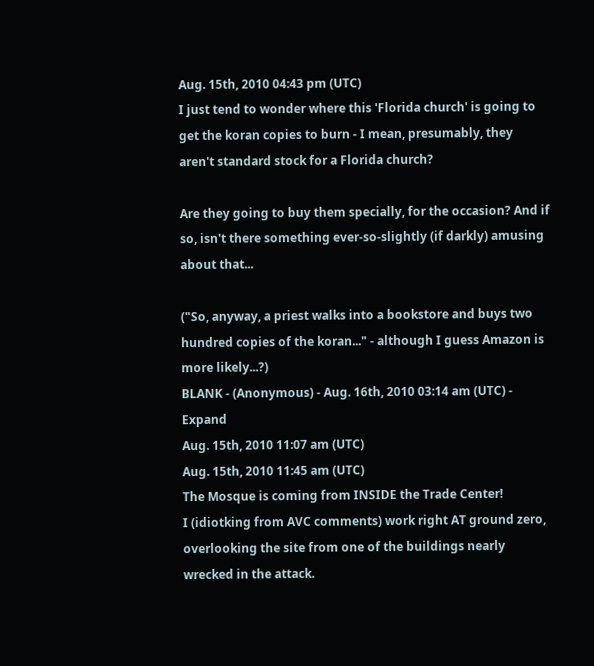Aug. 15th, 2010 04:43 pm (UTC)
I just tend to wonder where this 'Florida church' is going to get the koran copies to burn - I mean, presumably, they aren't standard stock for a Florida church?

Are they going to buy them specially, for the occasion? And if so, isn't there something ever-so-slightly (if darkly) amusing about that...

("So, anyway, a priest walks into a bookstore and buys two hundred copies of the koran..." - although I guess Amazon is more likely...?)
BLANK - (Anonymous) - Aug. 16th, 2010 03:14 am (UTC) - Expand
Aug. 15th, 2010 11:07 am (UTC)
Aug. 15th, 2010 11:45 am (UTC)
The Mosque is coming from INSIDE the Trade Center!
I (idiotking from AVC comments) work right AT ground zero, overlooking the site from one of the buildings nearly wrecked in the attack.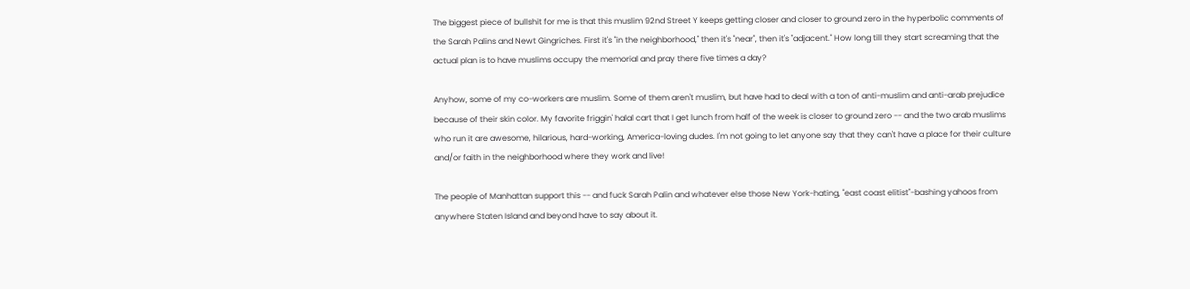The biggest piece of bullshit for me is that this muslim 92nd Street Y keeps getting closer and closer to ground zero in the hyperbolic comments of the Sarah Palins and Newt Gingriches. First it's "in the neighborhood," then it's "near", then it's "adjacent." How long till they start screaming that the actual plan is to have muslims occupy the memorial and pray there five times a day?

Anyhow, some of my co-workers are muslim. Some of them aren't muslim, but have had to deal with a ton of anti-muslim and anti-arab prejudice because of their skin color. My favorite friggin' halal cart that I get lunch from half of the week is closer to ground zero -- and the two arab muslims who run it are awesome, hilarious, hard-working, America-loving dudes. I'm not going to let anyone say that they can't have a place for their culture and/or faith in the neighborhood where they work and live!

The people of Manhattan support this -- and fuck Sarah Palin and whatever else those New York-hating, "east coast elitist"-bashing yahoos from anywhere Staten Island and beyond have to say about it.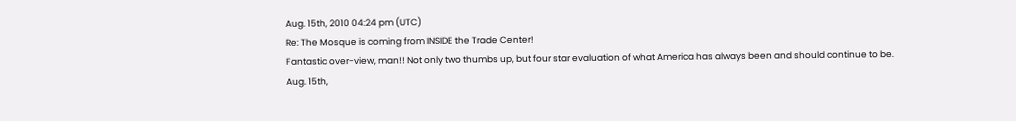Aug. 15th, 2010 04:24 pm (UTC)
Re: The Mosque is coming from INSIDE the Trade Center!
Fantastic over-view, man!! Not only two thumbs up, but four star evaluation of what America has always been and should continue to be.
Aug. 15th,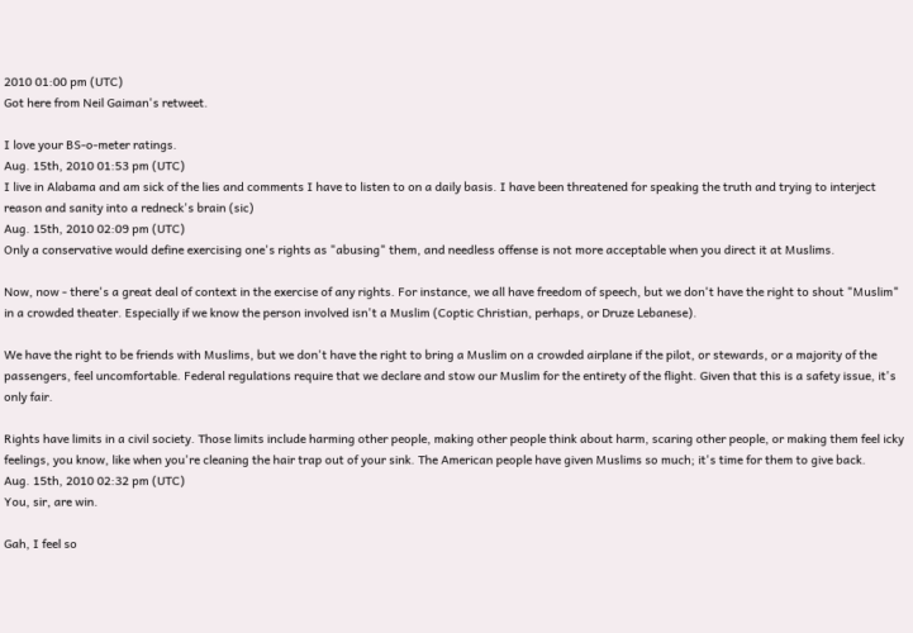2010 01:00 pm (UTC)
Got here from Neil Gaiman's retweet.

I love your BS-o-meter ratings.
Aug. 15th, 2010 01:53 pm (UTC)
I live in Alabama and am sick of the lies and comments I have to listen to on a daily basis. I have been threatened for speaking the truth and trying to interject reason and sanity into a redneck's brain (sic)
Aug. 15th, 2010 02:09 pm (UTC)
Only a conservative would define exercising one's rights as "abusing" them, and needless offense is not more acceptable when you direct it at Muslims.

Now, now - there's a great deal of context in the exercise of any rights. For instance, we all have freedom of speech, but we don't have the right to shout "Muslim" in a crowded theater. Especially if we know the person involved isn't a Muslim (Coptic Christian, perhaps, or Druze Lebanese).

We have the right to be friends with Muslims, but we don't have the right to bring a Muslim on a crowded airplane if the pilot, or stewards, or a majority of the passengers, feel uncomfortable. Federal regulations require that we declare and stow our Muslim for the entirety of the flight. Given that this is a safety issue, it's only fair.

Rights have limits in a civil society. Those limits include harming other people, making other people think about harm, scaring other people, or making them feel icky feelings, you know, like when you're cleaning the hair trap out of your sink. The American people have given Muslims so much; it's time for them to give back.
Aug. 15th, 2010 02:32 pm (UTC)
You, sir, are win.

Gah, I feel so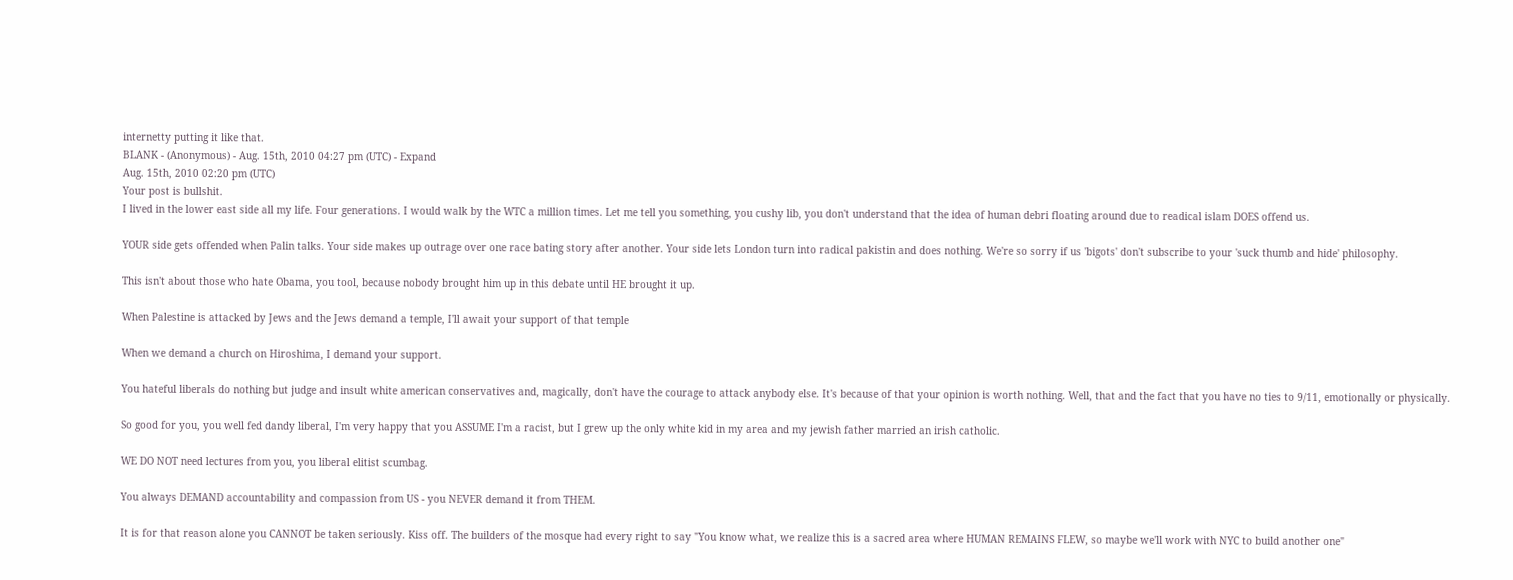internetty putting it like that.
BLANK - (Anonymous) - Aug. 15th, 2010 04:27 pm (UTC) - Expand
Aug. 15th, 2010 02:20 pm (UTC)
Your post is bullshit.
I lived in the lower east side all my life. Four generations. I would walk by the WTC a million times. Let me tell you something, you cushy lib, you don't understand that the idea of human debri floating around due to readical islam DOES offend us.

YOUR side gets offended when Palin talks. Your side makes up outrage over one race bating story after another. Your side lets London turn into radical pakistin and does nothing. We're so sorry if us 'bigots' don't subscribe to your 'suck thumb and hide' philosophy.

This isn't about those who hate Obama, you tool, because nobody brought him up in this debate until HE brought it up.

When Palestine is attacked by Jews and the Jews demand a temple, I'll await your support of that temple

When we demand a church on Hiroshima, I demand your support.

You hateful liberals do nothing but judge and insult white american conservatives and, magically, don't have the courage to attack anybody else. It's because of that your opinion is worth nothing. Well, that and the fact that you have no ties to 9/11, emotionally or physically.

So good for you, you well fed dandy liberal, I'm very happy that you ASSUME I'm a racist, but I grew up the only white kid in my area and my jewish father married an irish catholic.

WE DO NOT need lectures from you, you liberal elitist scumbag.

You always DEMAND accountability and compassion from US - you NEVER demand it from THEM.

It is for that reason alone you CANNOT be taken seriously. Kiss off. The builders of the mosque had every right to say "You know what, we realize this is a sacred area where HUMAN REMAINS FLEW, so maybe we'll work with NYC to build another one"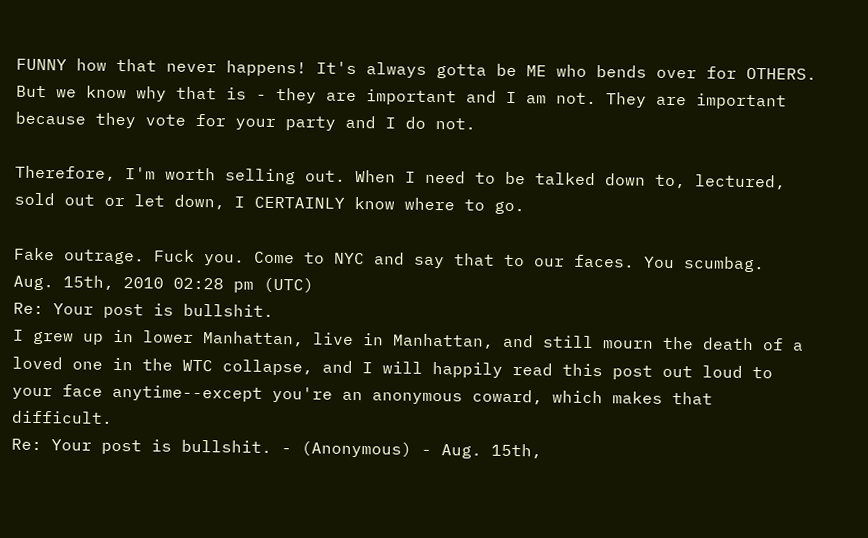FUNNY how that never happens! It's always gotta be ME who bends over for OTHERS. But we know why that is - they are important and I am not. They are important because they vote for your party and I do not.

Therefore, I'm worth selling out. When I need to be talked down to, lectured, sold out or let down, I CERTAINLY know where to go.

Fake outrage. Fuck you. Come to NYC and say that to our faces. You scumbag.
Aug. 15th, 2010 02:28 pm (UTC)
Re: Your post is bullshit.
I grew up in lower Manhattan, live in Manhattan, and still mourn the death of a loved one in the WTC collapse, and I will happily read this post out loud to your face anytime--except you're an anonymous coward, which makes that difficult.
Re: Your post is bullshit. - (Anonymous) - Aug. 15th,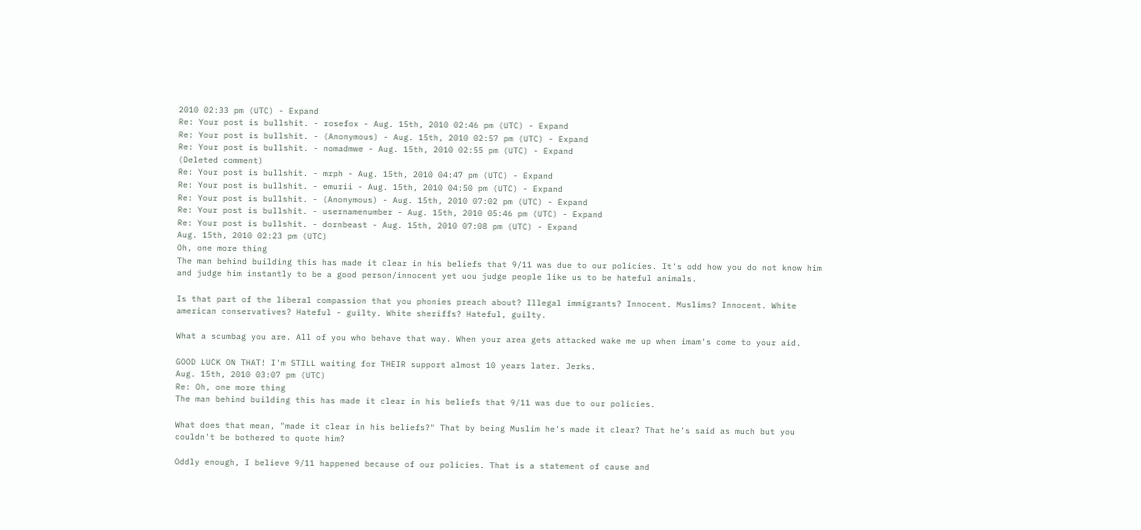2010 02:33 pm (UTC) - Expand
Re: Your post is bullshit. - rosefox - Aug. 15th, 2010 02:46 pm (UTC) - Expand
Re: Your post is bullshit. - (Anonymous) - Aug. 15th, 2010 02:57 pm (UTC) - Expand
Re: Your post is bullshit. - nomadmwe - Aug. 15th, 2010 02:55 pm (UTC) - Expand
(Deleted comment)
Re: Your post is bullshit. - mrph - Aug. 15th, 2010 04:47 pm (UTC) - Expand
Re: Your post is bullshit. - emurii - Aug. 15th, 2010 04:50 pm (UTC) - Expand
Re: Your post is bullshit. - (Anonymous) - Aug. 15th, 2010 07:02 pm (UTC) - Expand
Re: Your post is bullshit. - usernamenumber - Aug. 15th, 2010 05:46 pm (UTC) - Expand
Re: Your post is bullshit. - dornbeast - Aug. 15th, 2010 07:08 pm (UTC) - Expand
Aug. 15th, 2010 02:23 pm (UTC)
Oh, one more thing
The man behind building this has made it clear in his beliefs that 9/11 was due to our policies. It's odd how you do not know him and judge him instantly to be a good person/innocent yet uou judge people like us to be hateful animals.

Is that part of the liberal compassion that you phonies preach about? Illegal immigrants? Innocent. Muslims? Innocent. White american conservatives? Hateful - guilty. White sheriffs? Hateful, guilty.

What a scumbag you are. All of you who behave that way. When your area gets attacked wake me up when imam's come to your aid.

GOOD LUCK ON THAT! I'm STILL waiting for THEIR support almost 10 years later. Jerks.
Aug. 15th, 2010 03:07 pm (UTC)
Re: Oh, one more thing
The man behind building this has made it clear in his beliefs that 9/11 was due to our policies.

What does that mean, "made it clear in his beliefs?" That by being Muslim he's made it clear? That he's said as much but you couldn't be bothered to quote him?

Oddly enough, I believe 9/11 happened because of our policies. That is a statement of cause and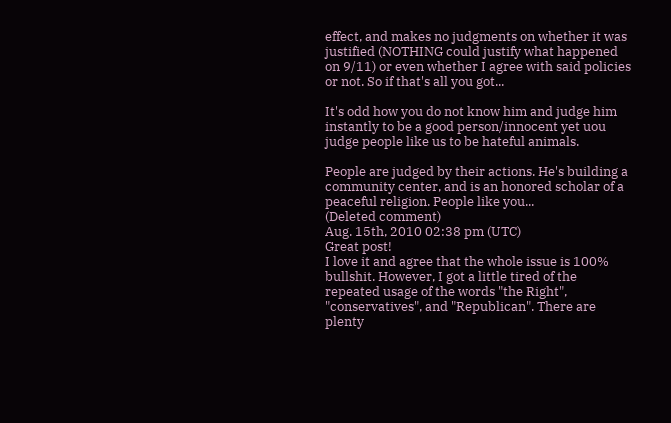effect, and makes no judgments on whether it was justified (NOTHING could justify what happened on 9/11) or even whether I agree with said policies or not. So if that's all you got...

It's odd how you do not know him and judge him instantly to be a good person/innocent yet uou judge people like us to be hateful animals.

People are judged by their actions. He's building a community center, and is an honored scholar of a peaceful religion. People like you...
(Deleted comment)
Aug. 15th, 2010 02:38 pm (UTC)
Great post!
I love it and agree that the whole issue is 100% bullshit. However, I got a little tired of the repeated usage of the words "the Right", "conservatives", and "Republican". There are plenty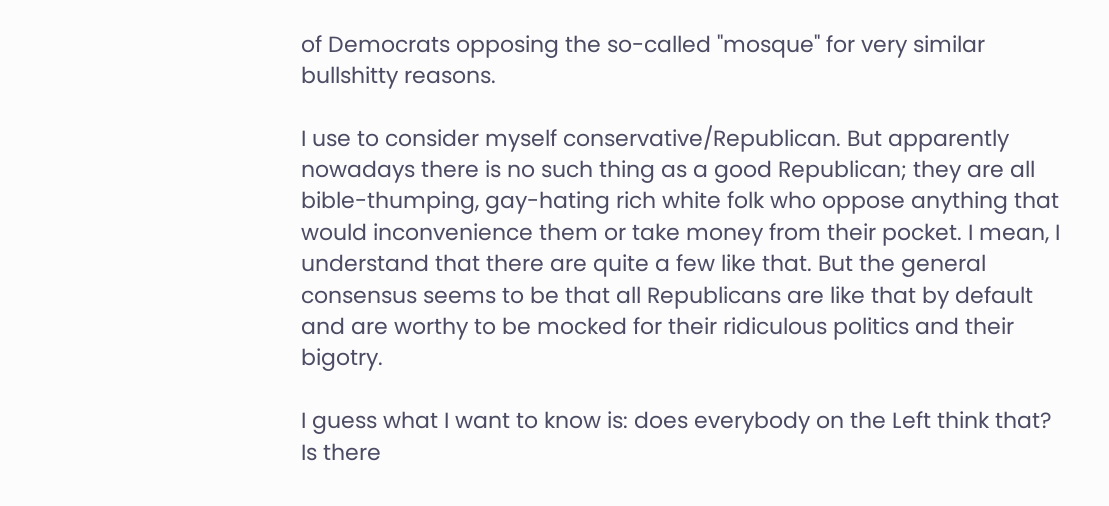of Democrats opposing the so-called "mosque" for very similar bullshitty reasons.

I use to consider myself conservative/Republican. But apparently nowadays there is no such thing as a good Republican; they are all bible-thumping, gay-hating rich white folk who oppose anything that would inconvenience them or take money from their pocket. I mean, I understand that there are quite a few like that. But the general consensus seems to be that all Republicans are like that by default and are worthy to be mocked for their ridiculous politics and their bigotry.

I guess what I want to know is: does everybody on the Left think that? Is there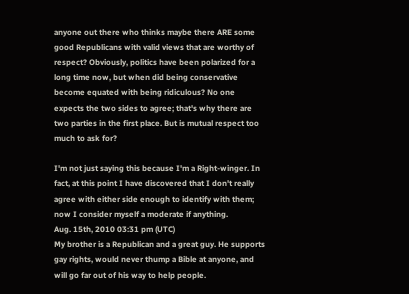anyone out there who thinks maybe there ARE some good Republicans with valid views that are worthy of respect? Obviously, politics have been polarized for a long time now, but when did being conservative become equated with being ridiculous? No one expects the two sides to agree; that's why there are two parties in the first place. But is mutual respect too much to ask for?

I'm not just saying this because I'm a Right-winger. In fact, at this point I have discovered that I don't really agree with either side enough to identify with them; now I consider myself a moderate if anything.
Aug. 15th, 2010 03:31 pm (UTC)
My brother is a Republican and a great guy. He supports gay rights, would never thump a Bible at anyone, and will go far out of his way to help people.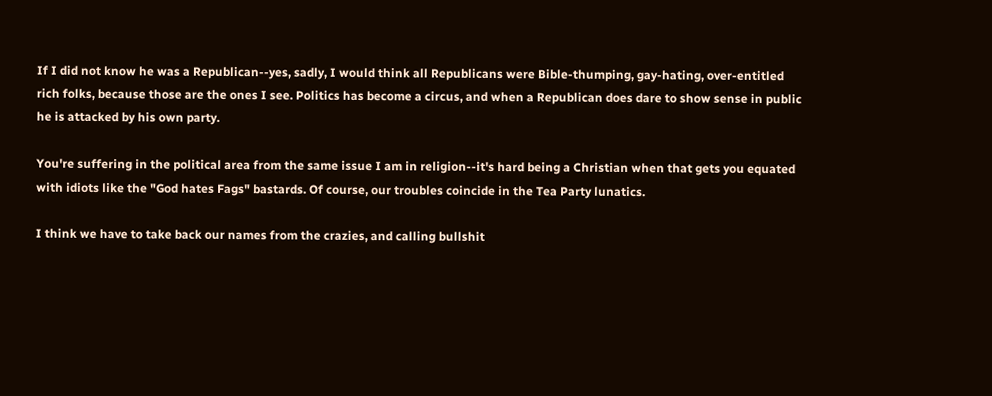If I did not know he was a Republican--yes, sadly, I would think all Republicans were Bible-thumping, gay-hating, over-entitled rich folks, because those are the ones I see. Politics has become a circus, and when a Republican does dare to show sense in public he is attacked by his own party.

You're suffering in the political area from the same issue I am in religion--it's hard being a Christian when that gets you equated with idiots like the "God hates Fags" bastards. Of course, our troubles coincide in the Tea Party lunatics.

I think we have to take back our names from the crazies, and calling bullshit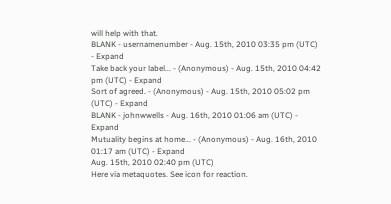will help with that.
BLANK - usernamenumber - Aug. 15th, 2010 03:35 pm (UTC) - Expand
Take back your label... - (Anonymous) - Aug. 15th, 2010 04:42 pm (UTC) - Expand
Sort of agreed. - (Anonymous) - Aug. 15th, 2010 05:02 pm (UTC) - Expand
BLANK - johnwwells - Aug. 16th, 2010 01:06 am (UTC) - Expand
Mutuality begins at home... - (Anonymous) - Aug. 16th, 2010 01:17 am (UTC) - Expand
Aug. 15th, 2010 02:40 pm (UTC)
Here via metaquotes. See icon for reaction.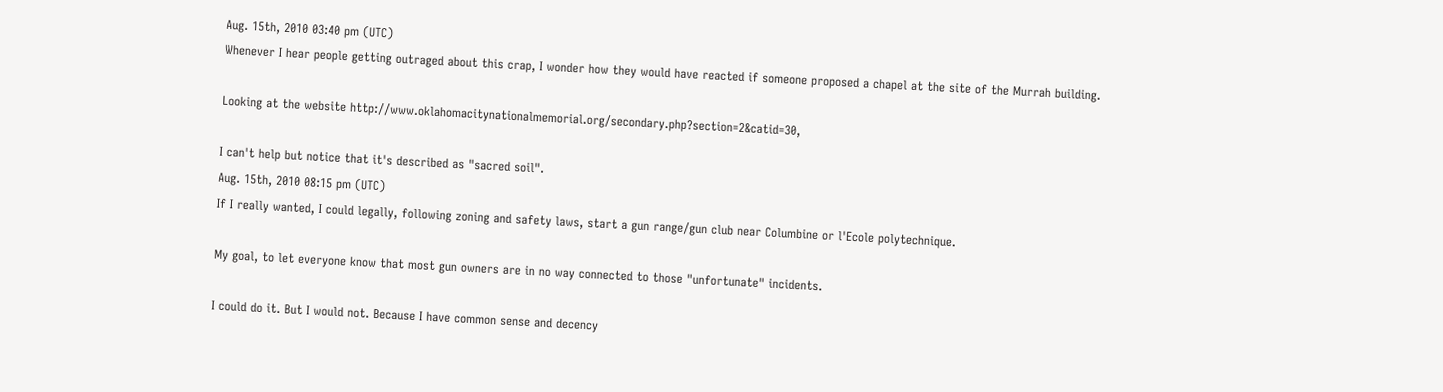Aug. 15th, 2010 03:40 pm (UTC)
Whenever I hear people getting outraged about this crap, I wonder how they would have reacted if someone proposed a chapel at the site of the Murrah building.

Looking at the website http://www.oklahomacitynationalmemorial.org/secondary.php?section=2&catid=30,

I can't help but notice that it's described as "sacred soil".
Aug. 15th, 2010 08:15 pm (UTC)
If I really wanted, I could legally, following zoning and safety laws, start a gun range/gun club near Columbine or l'Ecole polytechnique.

My goal, to let everyone know that most gun owners are in no way connected to those "unfortunate" incidents.

I could do it. But I would not. Because I have common sense and decency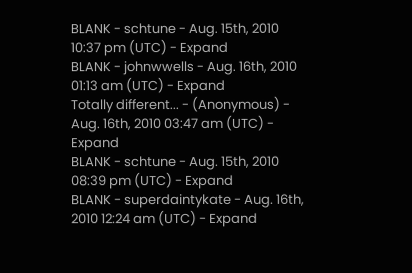BLANK - schtune - Aug. 15th, 2010 10:37 pm (UTC) - Expand
BLANK - johnwwells - Aug. 16th, 2010 01:13 am (UTC) - Expand
Totally different... - (Anonymous) - Aug. 16th, 2010 03:47 am (UTC) - Expand
BLANK - schtune - Aug. 15th, 2010 08:39 pm (UTC) - Expand
BLANK - superdaintykate - Aug. 16th, 2010 12:24 am (UTC) - Expand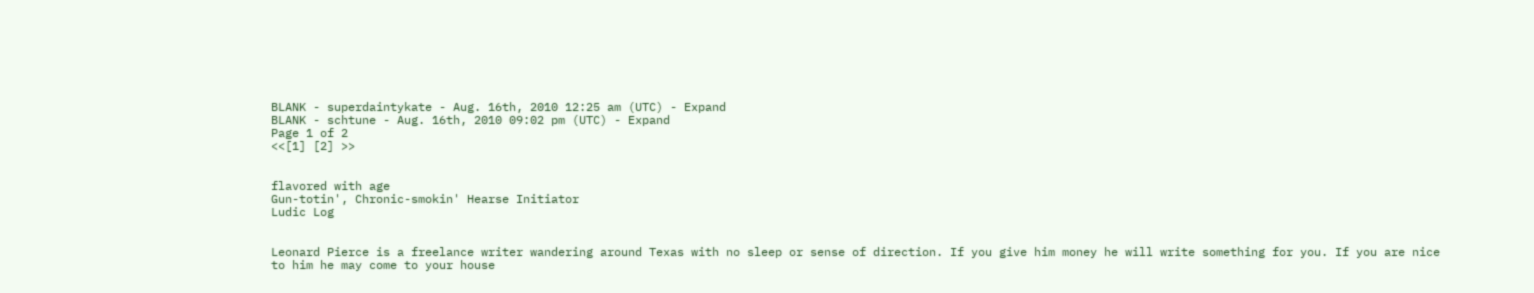BLANK - superdaintykate - Aug. 16th, 2010 12:25 am (UTC) - Expand
BLANK - schtune - Aug. 16th, 2010 09:02 pm (UTC) - Expand
Page 1 of 2
<<[1] [2] >>


flavored with age
Gun-totin', Chronic-smokin' Hearse Initiator
Ludic Log


Leonard Pierce is a freelance writer wandering around Texas with no sleep or sense of direction. If you give him money he will write something for you. If you are nice to him he may come to your house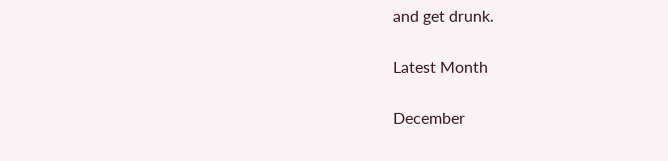and get drunk.

Latest Month

December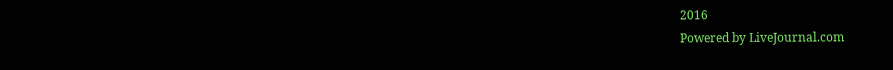2016
Powered by LiveJournal.com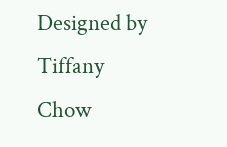Designed by Tiffany Chow